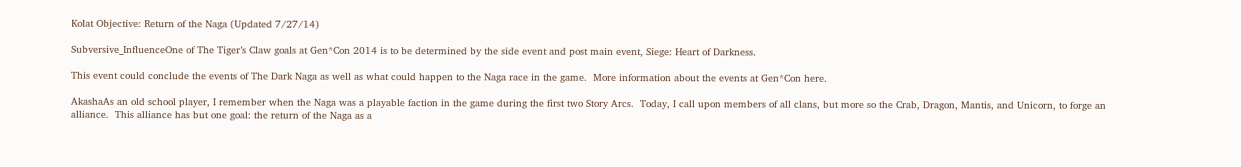Kolat Objective: Return of the Naga (Updated 7/27/14)

Subversive_InfluenceOne of The Tiger’s Claw goals at Gen*Con 2014 is to be determined by the side event and post main event, Siege: Heart of Darkness.

This event could conclude the events of The Dark Naga as well as what could happen to the Naga race in the game.  More information about the events at Gen*Con here.

AkashaAs an old school player, I remember when the Naga was a playable faction in the game during the first two Story Arcs.  Today, I call upon members of all clans, but more so the Crab, Dragon, Mantis, and Unicorn, to forge an alliance.  This alliance has but one goal: the return of the Naga as a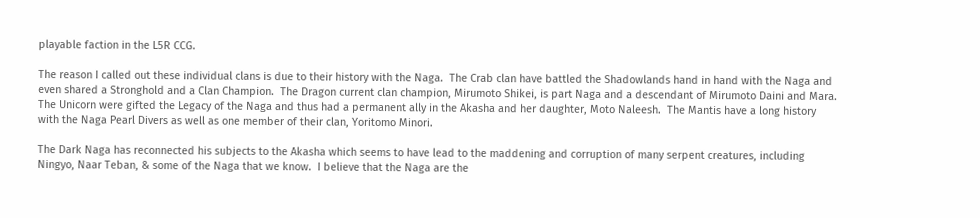playable faction in the L5R CCG.

The reason I called out these individual clans is due to their history with the Naga.  The Crab clan have battled the Shadowlands hand in hand with the Naga and even shared a Stronghold and a Clan Champion.  The Dragon current clan champion, Mirumoto Shikei, is part Naga and a descendant of Mirumoto Daini and Mara.  The Unicorn were gifted the Legacy of the Naga and thus had a permanent ally in the Akasha and her daughter, Moto Naleesh.  The Mantis have a long history with the Naga Pearl Divers as well as one member of their clan, Yoritomo Minori.

The Dark Naga has reconnected his subjects to the Akasha which seems to have lead to the maddening and corruption of many serpent creatures, including Ningyo, Naar Teban, & some of the Naga that we know.  I believe that the Naga are the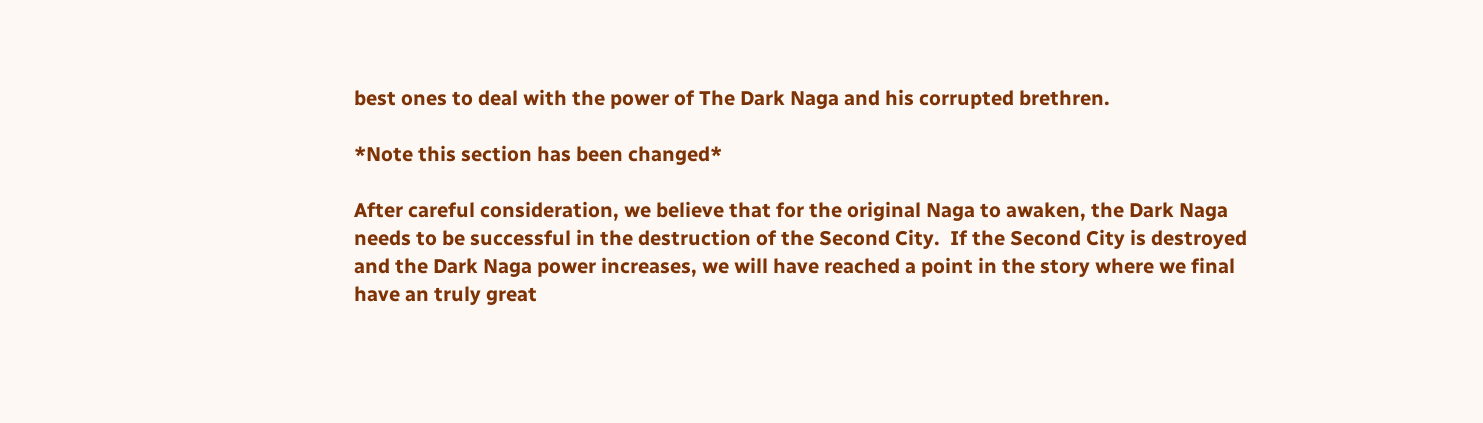best ones to deal with the power of The Dark Naga and his corrupted brethren.

*Note this section has been changed*

After careful consideration, we believe that for the original Naga to awaken, the Dark Naga needs to be successful in the destruction of the Second City.  If the Second City is destroyed and the Dark Naga power increases, we will have reached a point in the story where we final have an truly great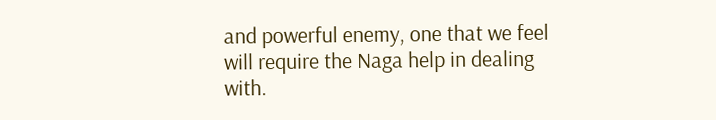and powerful enemy, one that we feel will require the Naga help in dealing with.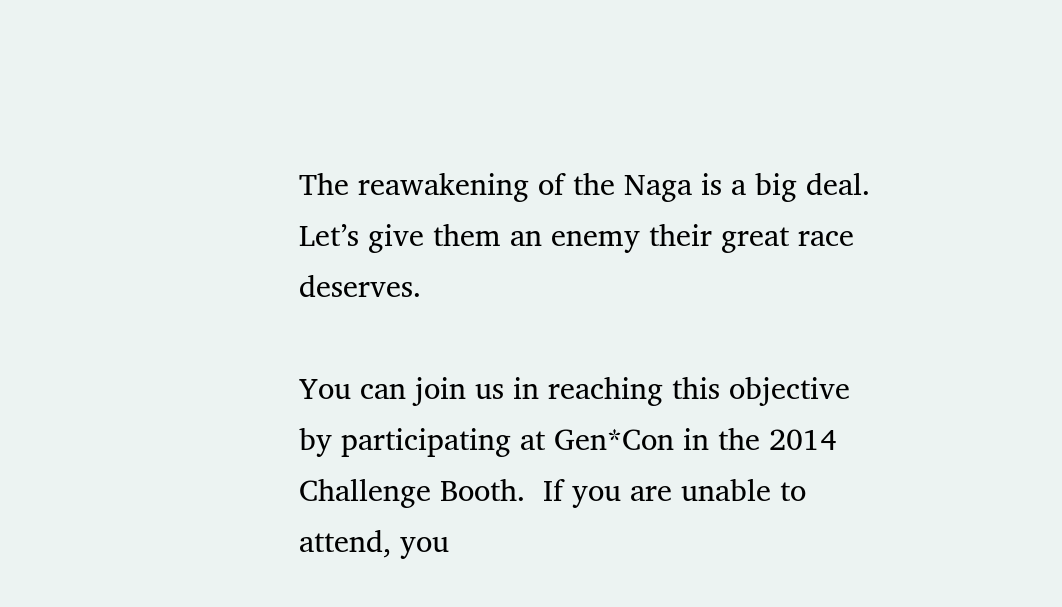The reawakening of the Naga is a big deal.  Let’s give them an enemy their great race deserves.

You can join us in reaching this objective by participating at Gen*Con in the 2014 Challenge Booth.  If you are unable to attend, you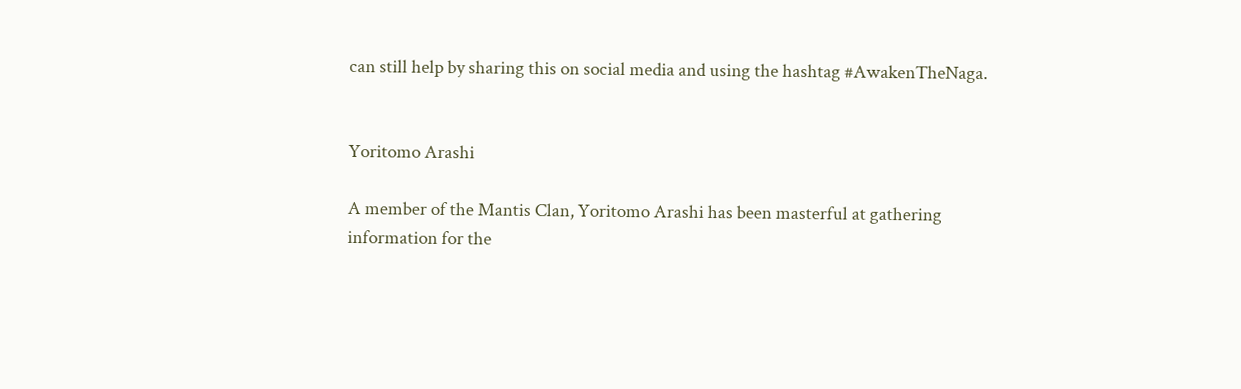can still help by sharing this on social media and using the hashtag #AwakenTheNaga.


Yoritomo Arashi

A member of the Mantis Clan, Yoritomo Arashi has been masterful at gathering information for the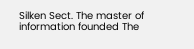Silken Sect. The master of information founded The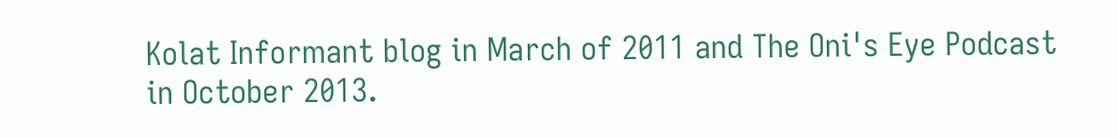Kolat Informant blog in March of 2011 and The Oni's Eye Podcast in October 2013.